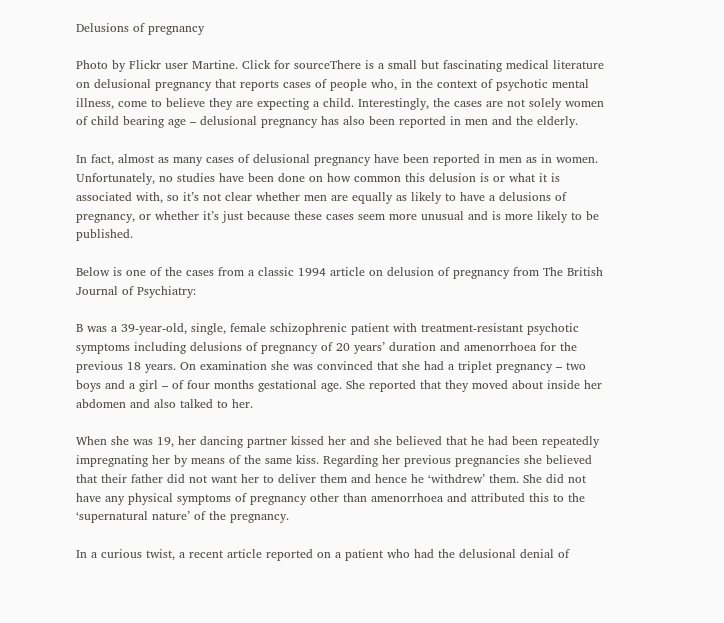Delusions of pregnancy

Photo by Flickr user Martine. Click for sourceThere is a small but fascinating medical literature on delusional pregnancy that reports cases of people who, in the context of psychotic mental illness, come to believe they are expecting a child. Interestingly, the cases are not solely women of child bearing age – delusional pregnancy has also been reported in men and the elderly.

In fact, almost as many cases of delusional pregnancy have been reported in men as in women. Unfortunately, no studies have been done on how common this delusion is or what it is associated with, so it’s not clear whether men are equally as likely to have a delusions of pregnancy, or whether it’s just because these cases seem more unusual and is more likely to be published.

Below is one of the cases from a classic 1994 article on delusion of pregnancy from The British Journal of Psychiatry:

B was a 39-year-old, single, female schizophrenic patient with treatment-resistant psychotic symptoms including delusions of pregnancy of 20 years’ duration and amenorrhoea for the previous 18 years. On examination she was convinced that she had a triplet pregnancy – two boys and a girl – of four months gestational age. She reported that they moved about inside her abdomen and also talked to her.

When she was 19, her dancing partner kissed her and she believed that he had been repeatedly impregnating her by means of the same kiss. Regarding her previous pregnancies she believed that their father did not want her to deliver them and hence he ‘withdrew’ them. She did not have any physical symptoms of pregnancy other than amenorrhoea and attributed this to the ‘supernatural nature’ of the pregnancy.

In a curious twist, a recent article reported on a patient who had the delusional denial of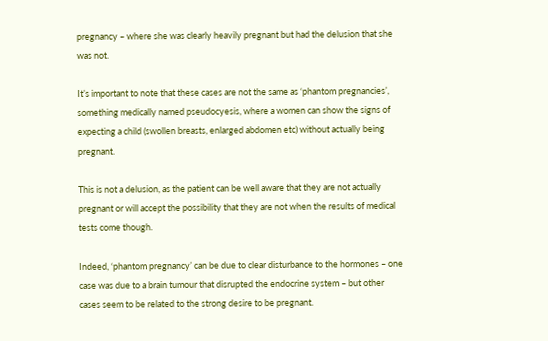pregnancy – where she was clearly heavily pregnant but had the delusion that she was not.

It’s important to note that these cases are not the same as ‘phantom pregnancies’, something medically named pseudocyesis, where a women can show the signs of expecting a child (swollen breasts, enlarged abdomen etc) without actually being pregnant.

This is not a delusion, as the patient can be well aware that they are not actually pregnant or will accept the possibility that they are not when the results of medical tests come though.

Indeed, ‘phantom pregnancy’ can be due to clear disturbance to the hormones – one case was due to a brain tumour that disrupted the endocrine system – but other cases seem to be related to the strong desire to be pregnant.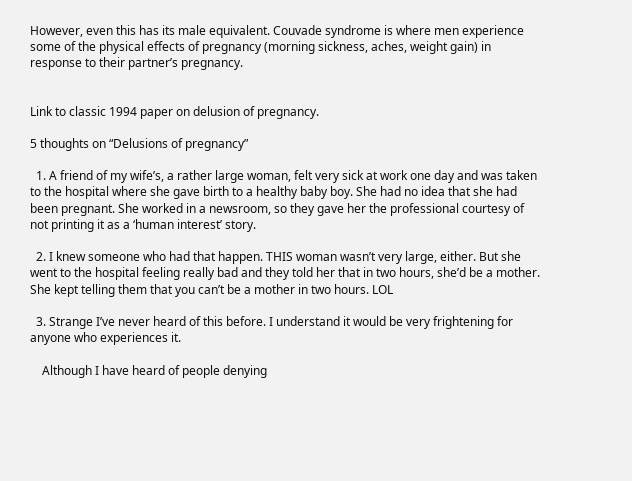However, even this has its male equivalent. Couvade syndrome is where men experience some of the physical effects of pregnancy (morning sickness, aches, weight gain) in response to their partner’s pregnancy.


Link to classic 1994 paper on delusion of pregnancy.

5 thoughts on “Delusions of pregnancy”

  1. A friend of my wife’s, a rather large woman, felt very sick at work one day and was taken to the hospital where she gave birth to a healthy baby boy. She had no idea that she had been pregnant. She worked in a newsroom, so they gave her the professional courtesy of not printing it as a ‘human interest’ story.

  2. I knew someone who had that happen. THIS woman wasn’t very large, either. But she went to the hospital feeling really bad and they told her that in two hours, she’d be a mother. She kept telling them that you can’t be a mother in two hours. LOL

  3. Strange I’ve never heard of this before. I understand it would be very frightening for anyone who experiences it.

    Although I have heard of people denying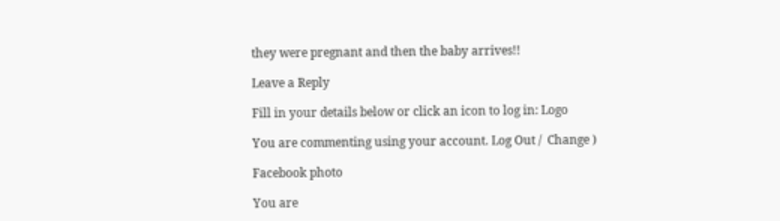they were pregnant and then the baby arrives!!

Leave a Reply

Fill in your details below or click an icon to log in: Logo

You are commenting using your account. Log Out /  Change )

Facebook photo

You are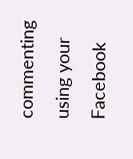commenting using your Facebook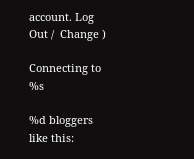account. Log Out /  Change )

Connecting to %s

%d bloggers like this: